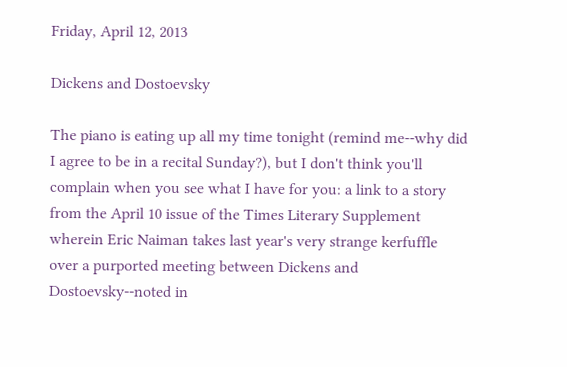Friday, April 12, 2013

Dickens and Dostoevsky

The piano is eating up all my time tonight (remind me--why did I agree to be in a recital Sunday?), but I don't think you'll complain when you see what I have for you: a link to a story from the April 10 issue of the Times Literary Supplement wherein Eric Naiman takes last year's very strange kerfuffle over a purported meeting between Dickens and Dostoevsky--noted in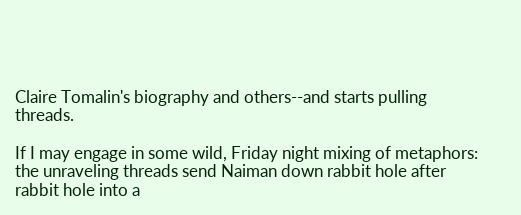Claire Tomalin's biography and others--and starts pulling threads.

If I may engage in some wild, Friday night mixing of metaphors: the unraveling threads send Naiman down rabbit hole after rabbit hole into a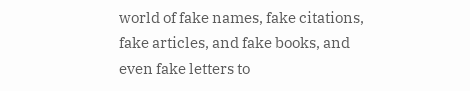world of fake names, fake citations, fake articles, and fake books, and even fake letters to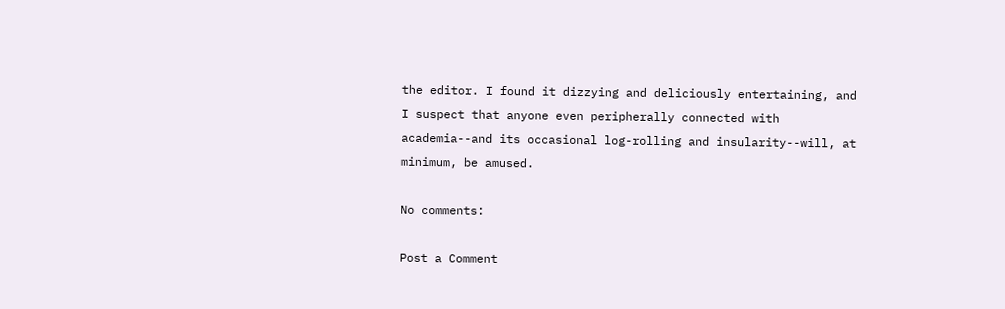the editor. I found it dizzying and deliciously entertaining, and I suspect that anyone even peripherally connected with academia--and its occasional log-rolling and insularity--will, at minimum, be amused.

No comments:

Post a Comment